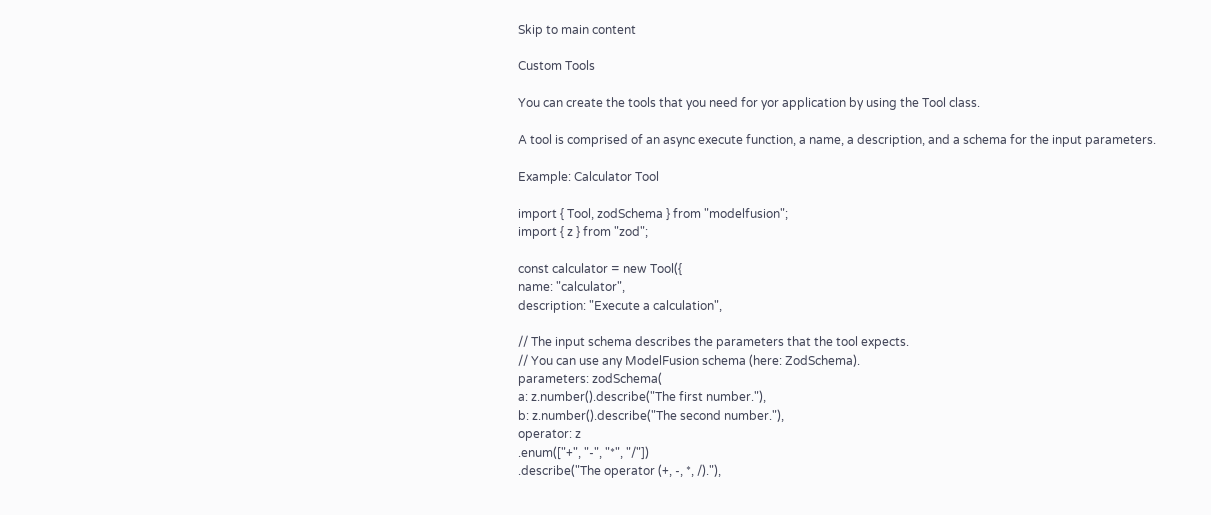Skip to main content

Custom Tools

You can create the tools that you need for yor application by using the Tool class.

A tool is comprised of an async execute function, a name, a description, and a schema for the input parameters.

Example: Calculator Tool

import { Tool, zodSchema } from "modelfusion";
import { z } from "zod";

const calculator = new Tool({
name: "calculator",
description: "Execute a calculation",

// The input schema describes the parameters that the tool expects.
// You can use any ModelFusion schema (here: ZodSchema).
parameters: zodSchema(
a: z.number().describe("The first number."),
b: z.number().describe("The second number."),
operator: z
.enum(["+", "-", "*", "/"])
.describe("The operator (+, -, *, /)."),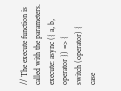// The execute function is called with the parameters.
execute: async ({ a, b, operator }) => {
switch (operator) {
case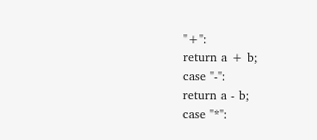"+":
return a + b;
case "-":
return a - b;
case "*":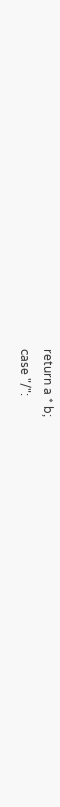return a * b;
case "/":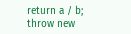return a / b;
throw new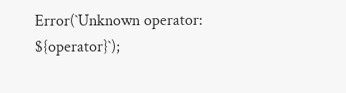Error(`Unknown operator: ${operator}`);